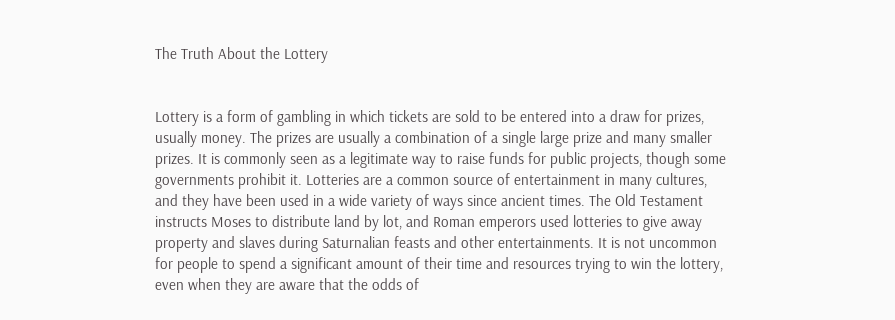The Truth About the Lottery


Lottery is a form of gambling in which tickets are sold to be entered into a draw for prizes, usually money. The prizes are usually a combination of a single large prize and many smaller prizes. It is commonly seen as a legitimate way to raise funds for public projects, though some governments prohibit it. Lotteries are a common source of entertainment in many cultures, and they have been used in a wide variety of ways since ancient times. The Old Testament instructs Moses to distribute land by lot, and Roman emperors used lotteries to give away property and slaves during Saturnalian feasts and other entertainments. It is not uncommon for people to spend a significant amount of their time and resources trying to win the lottery, even when they are aware that the odds of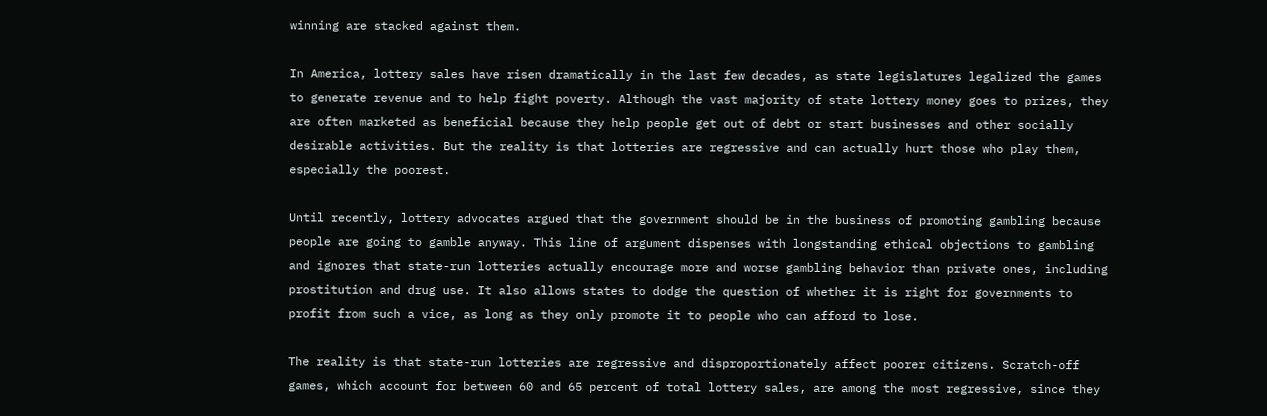winning are stacked against them.

In America, lottery sales have risen dramatically in the last few decades, as state legislatures legalized the games to generate revenue and to help fight poverty. Although the vast majority of state lottery money goes to prizes, they are often marketed as beneficial because they help people get out of debt or start businesses and other socially desirable activities. But the reality is that lotteries are regressive and can actually hurt those who play them, especially the poorest.

Until recently, lottery advocates argued that the government should be in the business of promoting gambling because people are going to gamble anyway. This line of argument dispenses with longstanding ethical objections to gambling and ignores that state-run lotteries actually encourage more and worse gambling behavior than private ones, including prostitution and drug use. It also allows states to dodge the question of whether it is right for governments to profit from such a vice, as long as they only promote it to people who can afford to lose.

The reality is that state-run lotteries are regressive and disproportionately affect poorer citizens. Scratch-off games, which account for between 60 and 65 percent of total lottery sales, are among the most regressive, since they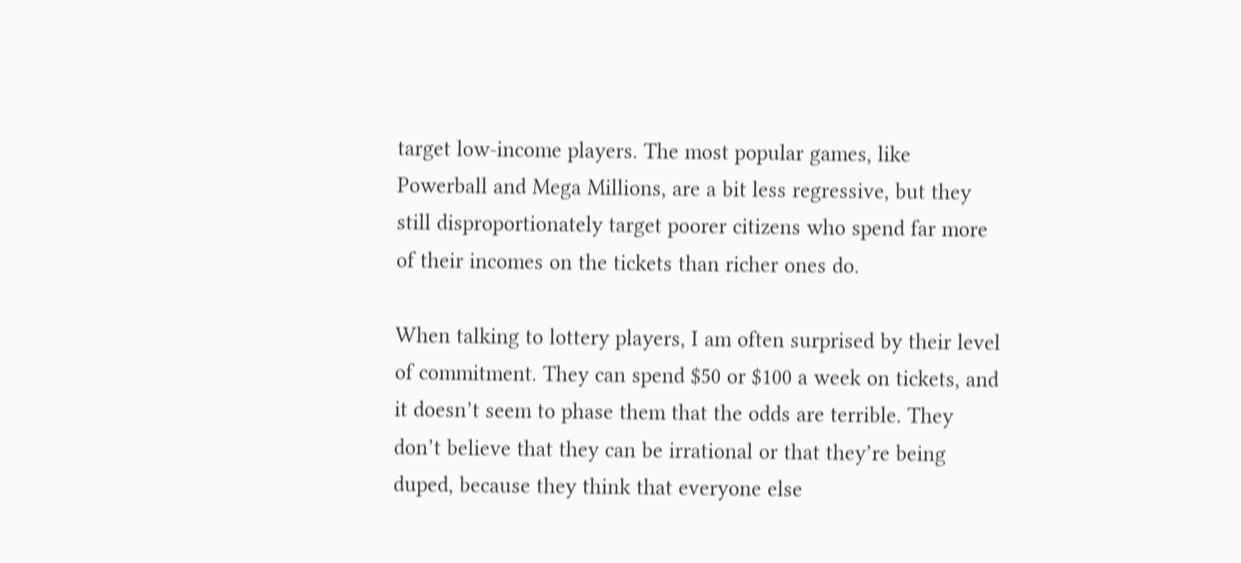target low-income players. The most popular games, like Powerball and Mega Millions, are a bit less regressive, but they still disproportionately target poorer citizens who spend far more of their incomes on the tickets than richer ones do.

When talking to lottery players, I am often surprised by their level of commitment. They can spend $50 or $100 a week on tickets, and it doesn’t seem to phase them that the odds are terrible. They don’t believe that they can be irrational or that they’re being duped, because they think that everyone else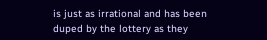is just as irrational and has been duped by the lottery as they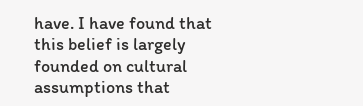have. I have found that this belief is largely founded on cultural assumptions that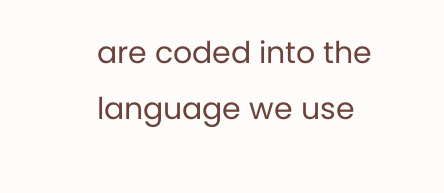are coded into the language we use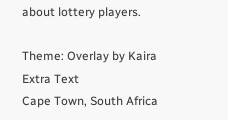about lottery players.

Theme: Overlay by Kaira Extra Text
Cape Town, South Africa